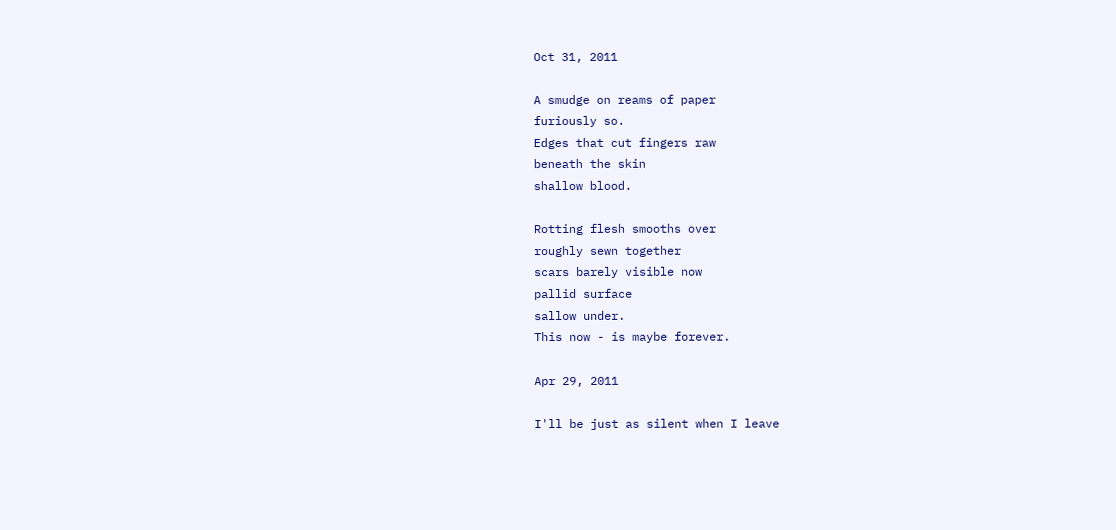Oct 31, 2011

A smudge on reams of paper
furiously so.
Edges that cut fingers raw
beneath the skin
shallow blood.

Rotting flesh smooths over
roughly sewn together
scars barely visible now
pallid surface
sallow under.
This now - is maybe forever.

Apr 29, 2011

I'll be just as silent when I leave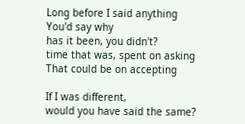Long before I said anything
You'd say why
has it been, you didn't?
time that was, spent on asking
That could be on accepting

If I was different,
would you have said the same?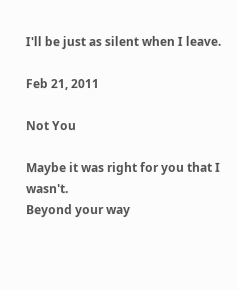I'll be just as silent when I leave.

Feb 21, 2011

Not You

Maybe it was right for you that I wasn't.
Beyond your way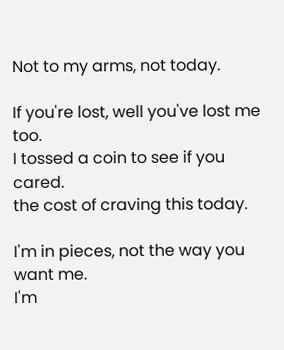Not to my arms, not today.

If you're lost, well you've lost me too.
I tossed a coin to see if you cared.
the cost of craving this today.

I'm in pieces, not the way you want me.
I'm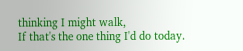thinking I might walk,
If that's the one thing I'd do today.